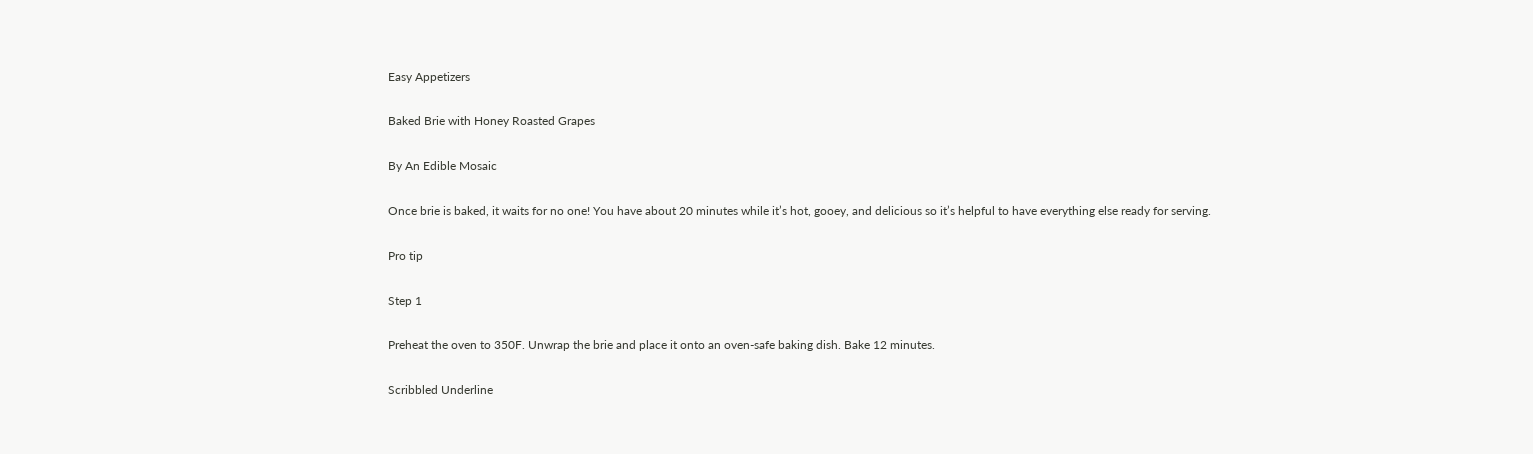Easy Appetizers

Baked Brie with Honey Roasted Grapes

By An Edible Mosaic

Once brie is baked, it waits for no one! You have about 20 minutes while it’s hot, gooey, and delicious so it’s helpful to have everything else ready for serving.

Pro tip

Step 1

Preheat the oven to 350F. Unwrap the brie and place it onto an oven-safe baking dish. Bake 12 minutes.

Scribbled Underline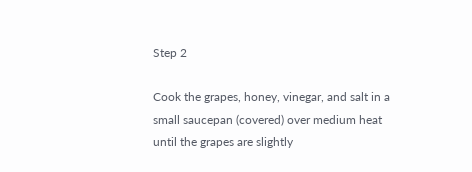Step 2

Cook the grapes, honey, vinegar, and salt in a small saucepan (covered) over medium heat until the grapes are slightly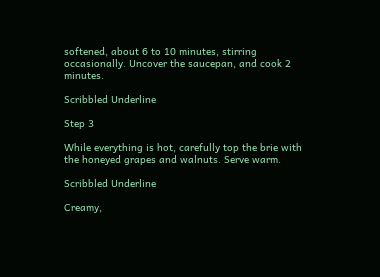softened, about 6 to 10 minutes, stirring occasionally. Uncover the saucepan, and cook 2 minutes.

Scribbled Underline

Step 3

While everything is hot, carefully top the brie with the honeyed grapes and walnuts. Serve warm.

Scribbled Underline

Creamy,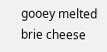gooey melted brie cheese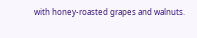with honey-roasted grapes and walnuts.